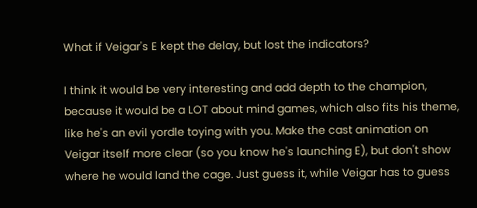What if Veigar's E kept the delay, but lost the indicators?

I think it would be very interesting and add depth to the champion, because it would be a LOT about mind games, which also fits his theme, like he's an evil yordle toying with you. Make the cast animation on Veigar itself more clear (so you know he's launching E), but don't show where he would land the cage. Just guess it, while Veigar has to guess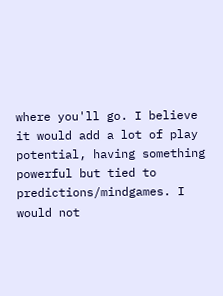where you'll go. I believe it would add a lot of play potential, having something powerful but tied to predictions/mindgames. I would not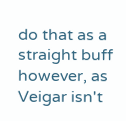do that as a straight buff however, as Veigar isn't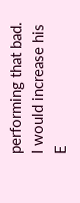performing that bad. I would increase his E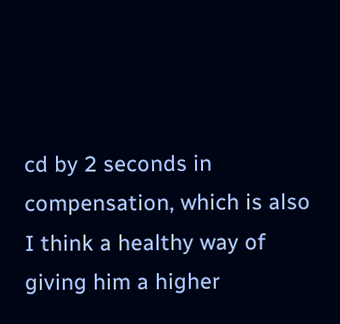cd by 2 seconds in compensation, which is also I think a healthy way of giving him a higher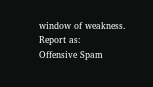window of weakness.
Report as:
Offensive Spam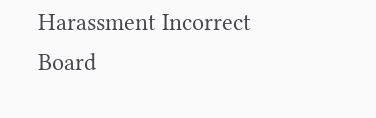Harassment Incorrect Board